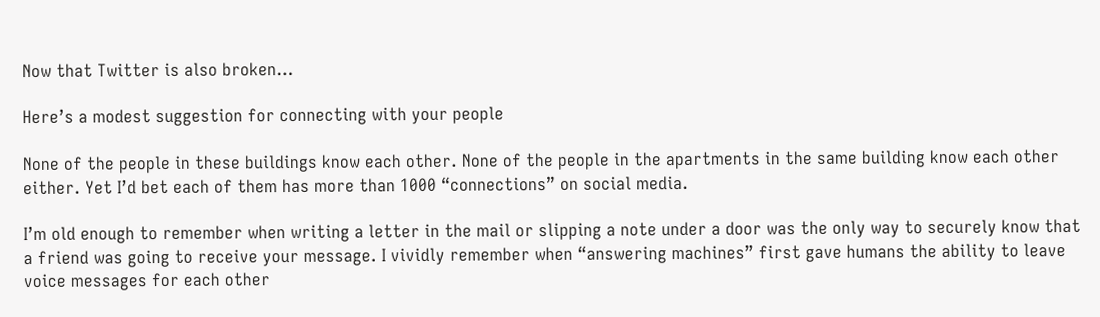Now that Twitter is also broken…

Here’s a modest suggestion for connecting with your people

None of the people in these buildings know each other. None of the people in the apartments in the same building know each other either. Yet I’d bet each of them has more than 1000 “connections” on social media.

I’m old enough to remember when writing a letter in the mail or slipping a note under a door was the only way to securely know that a friend was going to receive your message. I vividly remember when “answering machines” first gave humans the ability to leave voice messages for each other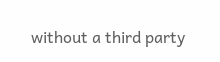without a third party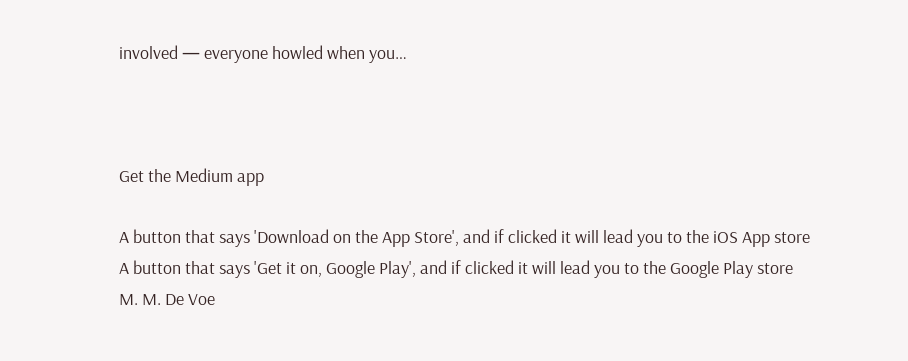involved — everyone howled when you…



Get the Medium app

A button that says 'Download on the App Store', and if clicked it will lead you to the iOS App store
A button that says 'Get it on, Google Play', and if clicked it will lead you to the Google Play store
M. M. De Voe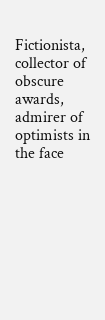Fictionista, collector of obscure awards, admirer of optimists in the face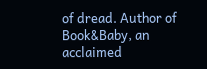of dread. Author of Book&Baby, an acclaimed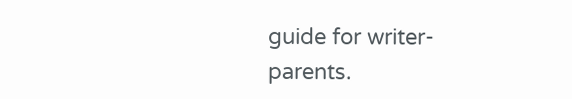guide for writer-parents.